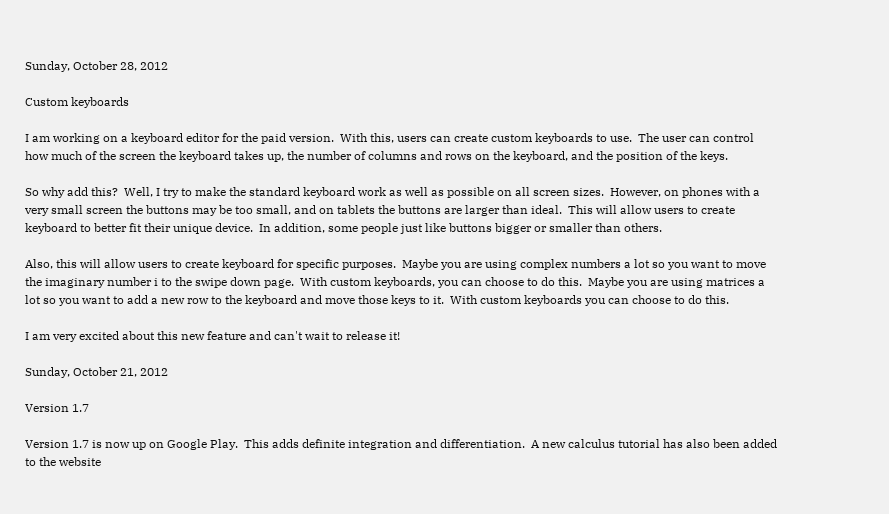Sunday, October 28, 2012

Custom keyboards

I am working on a keyboard editor for the paid version.  With this, users can create custom keyboards to use.  The user can control how much of the screen the keyboard takes up, the number of columns and rows on the keyboard, and the position of the keys.

So why add this?  Well, I try to make the standard keyboard work as well as possible on all screen sizes.  However, on phones with a very small screen the buttons may be too small, and on tablets the buttons are larger than ideal.  This will allow users to create keyboard to better fit their unique device.  In addition, some people just like buttons bigger or smaller than others.

Also, this will allow users to create keyboard for specific purposes.  Maybe you are using complex numbers a lot so you want to move the imaginary number i to the swipe down page.  With custom keyboards, you can choose to do this.  Maybe you are using matrices a lot so you want to add a new row to the keyboard and move those keys to it.  With custom keyboards you can choose to do this.

I am very excited about this new feature and can't wait to release it!

Sunday, October 21, 2012

Version 1.7

Version 1.7 is now up on Google Play.  This adds definite integration and differentiation.  A new calculus tutorial has also been added to the website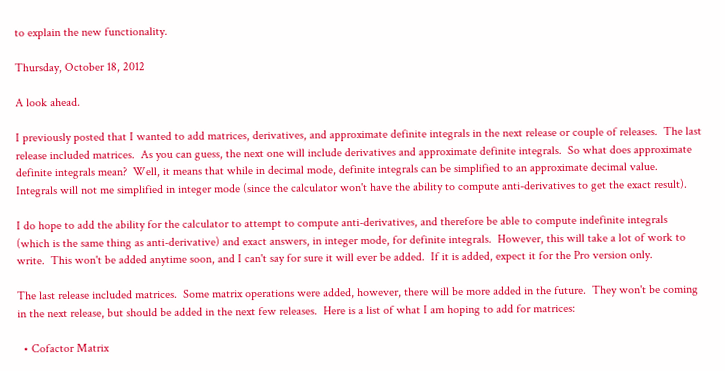to explain the new functionality.

Thursday, October 18, 2012

A look ahead.

I previously posted that I wanted to add matrices, derivatives, and approximate definite integrals in the next release or couple of releases.  The last release included matrices.  As you can guess, the next one will include derivatives and approximate definite integrals.  So what does approximate definite integrals mean?  Well, it means that while in decimal mode, definite integrals can be simplified to an approximate decimal value.  Integrals will not me simplified in integer mode (since the calculator won't have the ability to compute anti-derivatives to get the exact result).

I do hope to add the ability for the calculator to attempt to compute anti-derivatives, and therefore be able to compute indefinite integrals (which is the same thing as anti-derivative) and exact answers, in integer mode, for definite integrals.  However, this will take a lot of work to write.  This won't be added anytime soon, and I can't say for sure it will ever be added.  If it is added, expect it for the Pro version only.

The last release included matrices.  Some matrix operations were added, however, there will be more added in the future.  They won't be coming in the next release, but should be added in the next few releases.  Here is a list of what I am hoping to add for matrices:

  • Cofactor Matrix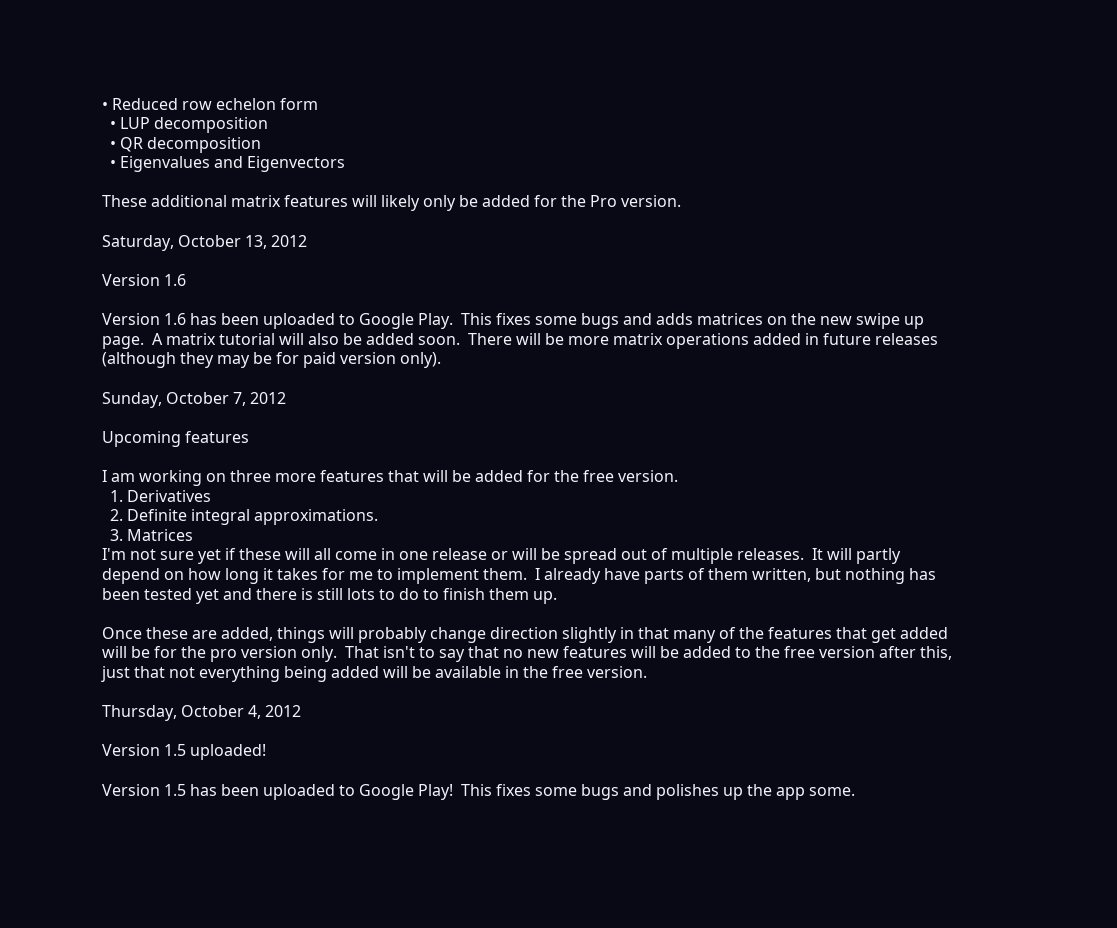• Reduced row echelon form
  • LUP decomposition
  • QR decomposition
  • Eigenvalues and Eigenvectors

These additional matrix features will likely only be added for the Pro version.

Saturday, October 13, 2012

Version 1.6

Version 1.6 has been uploaded to Google Play.  This fixes some bugs and adds matrices on the new swipe up page.  A matrix tutorial will also be added soon.  There will be more matrix operations added in future releases (although they may be for paid version only).

Sunday, October 7, 2012

Upcoming features

I am working on three more features that will be added for the free version.
  1. Derivatives
  2. Definite integral approximations.
  3. Matrices
I'm not sure yet if these will all come in one release or will be spread out of multiple releases.  It will partly depend on how long it takes for me to implement them.  I already have parts of them written, but nothing has been tested yet and there is still lots to do to finish them up.

Once these are added, things will probably change direction slightly in that many of the features that get added will be for the pro version only.  That isn't to say that no new features will be added to the free version after this, just that not everything being added will be available in the free version.

Thursday, October 4, 2012

Version 1.5 uploaded!

Version 1.5 has been uploaded to Google Play!  This fixes some bugs and polishes up the app some.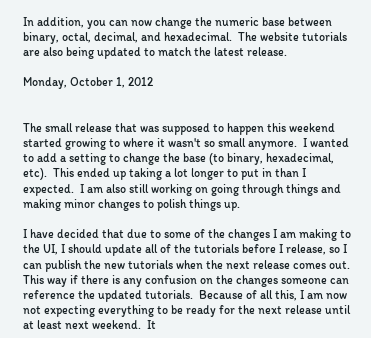In addition, you can now change the numeric base between binary, octal, decimal, and hexadecimal.  The website tutorials are also being updated to match the latest release.

Monday, October 1, 2012


The small release that was supposed to happen this weekend started growing to where it wasn't so small anymore.  I wanted to add a setting to change the base (to binary, hexadecimal, etc).  This ended up taking a lot longer to put in than I expected.  I am also still working on going through things and making minor changes to polish things up.

I have decided that due to some of the changes I am making to the UI, I should update all of the tutorials before I release, so I can publish the new tutorials when the next release comes out.  This way if there is any confusion on the changes someone can reference the updated tutorials.  Because of all this, I am now not expecting everything to be ready for the next release until at least next weekend.  It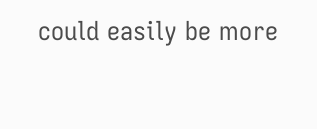could easily be more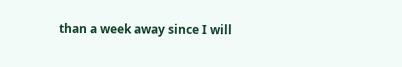than a week away since I will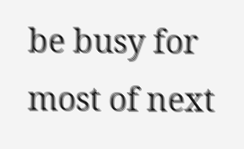be busy for most of next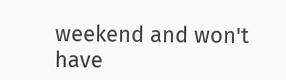weekend and won't have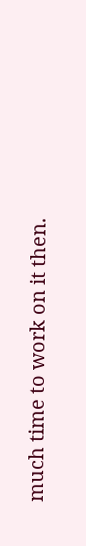much time to work on it then.